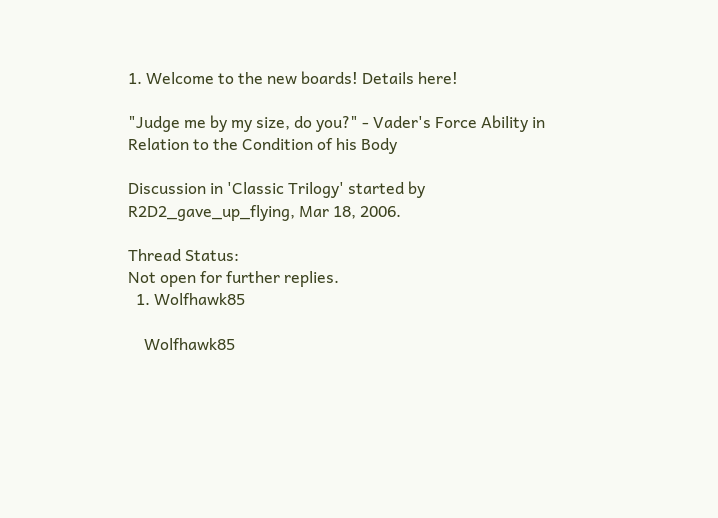1. Welcome to the new boards! Details here!

"Judge me by my size, do you?" - Vader's Force Ability in Relation to the Condition of his Body

Discussion in 'Classic Trilogy' started by R2D2_gave_up_flying, Mar 18, 2006.

Thread Status:
Not open for further replies.
  1. Wolfhawk85

    Wolfhawk85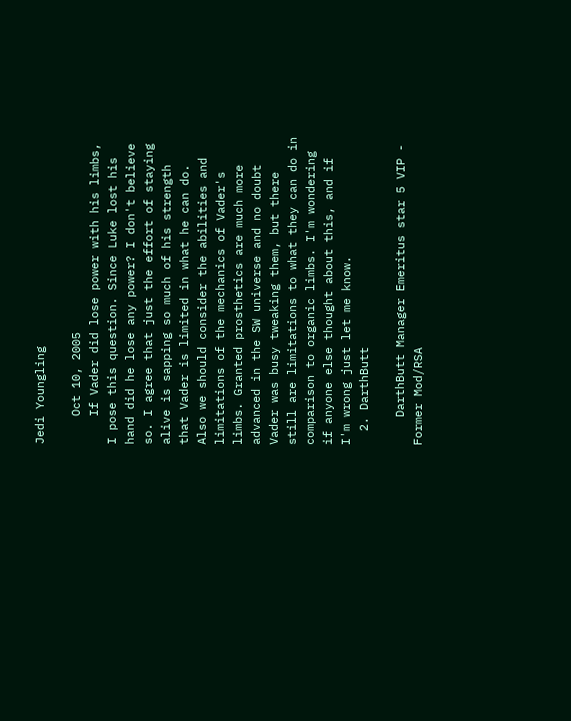Jedi Youngling

    Oct 10, 2005
    If Vader did lose power with his limbs, I pose this question. Since Luke lost his hand did he lose any power? I don't believe so. I agree that just the effort of staying alive is sapping so much of his strength that Vader is limited in what he can do. Also we should consider the abilities and limitations of the mechanics of Vader's limbs. Granted prosthetics are much more advanced in the SW universe and no doubt Vader was busy tweaking them, but there still are limitations to what they can do in comparison to organic limbs. I'm wondering if anyone else thought about this, and if I'm wrong just let me know.
  2. DarthButt

    DarthButt Manager Emeritus star 5 VIP - Former Mod/RSA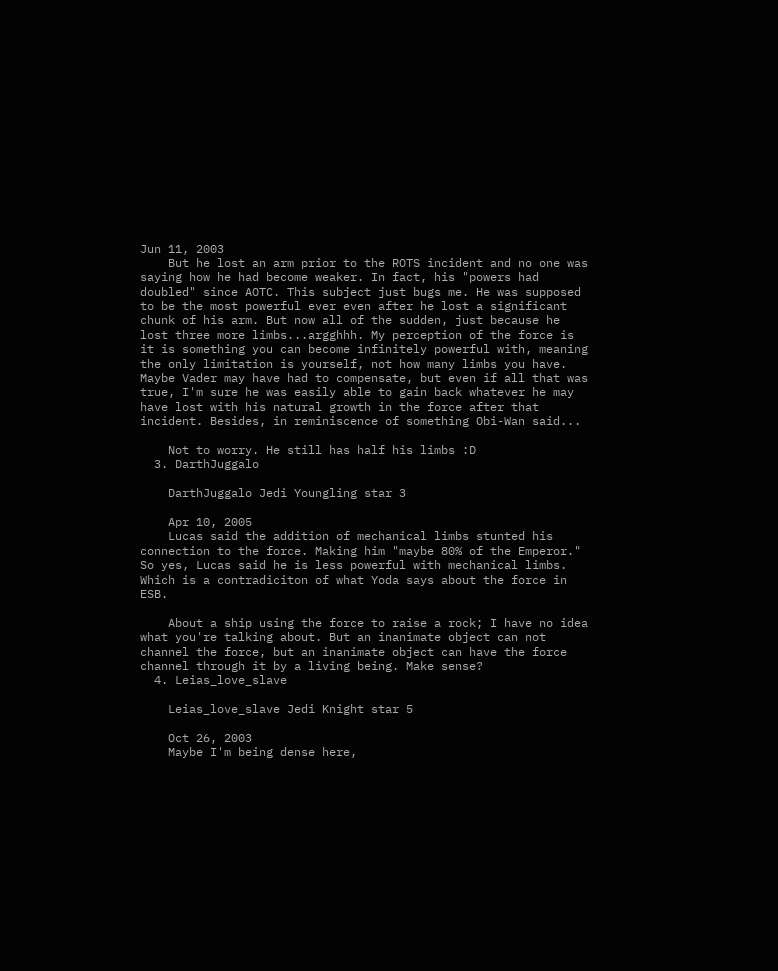Jun 11, 2003
    But he lost an arm prior to the ROTS incident and no one was saying how he had become weaker. In fact, his "powers had doubled" since AOTC. This subject just bugs me. He was supposed to be the most powerful ever even after he lost a significant chunk of his arm. But now all of the sudden, just because he lost three more limbs...argghhh. My perception of the force is it is something you can become infinitely powerful with, meaning the only limitation is yourself, not how many limbs you have. Maybe Vader may have had to compensate, but even if all that was true, I'm sure he was easily able to gain back whatever he may have lost with his natural growth in the force after that incident. Besides, in reminiscence of something Obi-Wan said...

    Not to worry. He still has half his limbs :D
  3. DarthJuggalo

    DarthJuggalo Jedi Youngling star 3

    Apr 10, 2005
    Lucas said the addition of mechanical limbs stunted his connection to the force. Making him "maybe 80% of the Emperor." So yes, Lucas said he is less powerful with mechanical limbs. Which is a contradiciton of what Yoda says about the force in ESB.

    About a ship using the force to raise a rock; I have no idea what you're talking about. But an inanimate object can not channel the force, but an inanimate object can have the force channel through it by a living being. Make sense?
  4. Leias_love_slave

    Leias_love_slave Jedi Knight star 5

    Oct 26, 2003
    Maybe I'm being dense here,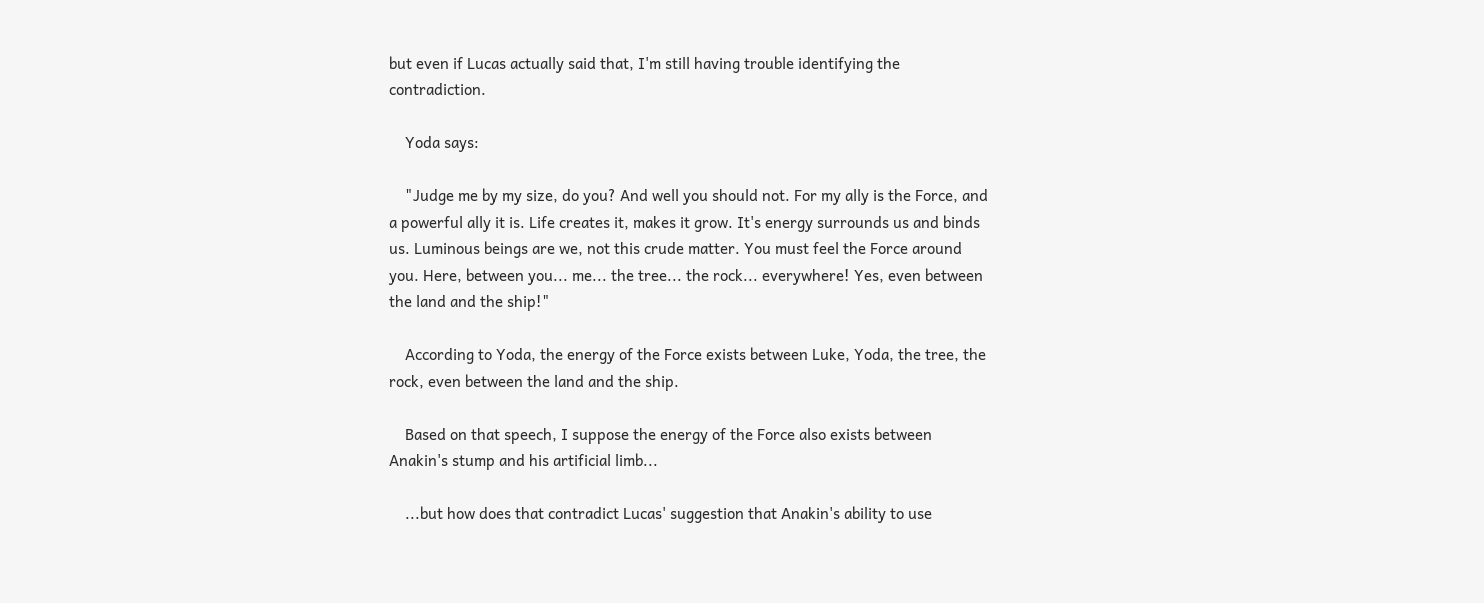but even if Lucas actually said that, I'm still having trouble identifying the contradiction.

    Yoda says:

    "Judge me by my size, do you? And well you should not. For my ally is the Force, and a powerful ally it is. Life creates it, makes it grow. It's energy surrounds us and binds us. Luminous beings are we, not this crude matter. You must feel the Force around you. Here, between you... me... the tree... the rock... everywhere! Yes, even between the land and the ship!"

    According to Yoda, the energy of the Force exists between Luke, Yoda, the tree, the rock, even between the land and the ship.

    Based on that speech, I suppose the energy of the Force also exists between Anakin's stump and his artificial limb...

    ...but how does that contradict Lucas' suggestion that Anakin's ability to use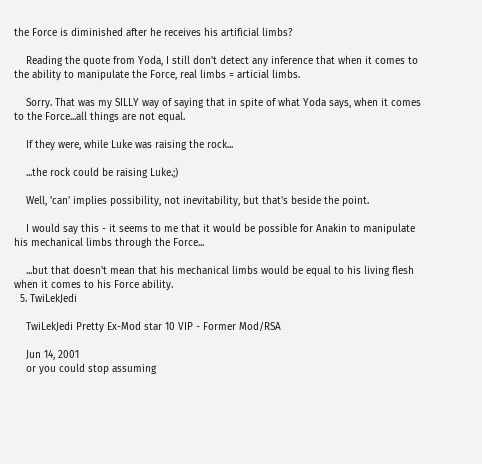the Force is diminished after he receives his artificial limbs?

    Reading the quote from Yoda, I still don't detect any inference that when it comes to the ability to manipulate the Force, real limbs = articial limbs.

    Sorry. That was my SILLY way of saying that in spite of what Yoda says, when it comes to the Force...all things are not equal.

    If they were, while Luke was raising the rock...

    ...the rock could be raising Luke.;)

    Well, 'can' implies possibility, not inevitability, but that's beside the point.

    I would say this - it seems to me that it would be possible for Anakin to manipulate his mechanical limbs through the Force...

    ...but that doesn't mean that his mechanical limbs would be equal to his living flesh when it comes to his Force ability.
  5. TwiLekJedi

    TwiLekJedi Pretty Ex-Mod star 10 VIP - Former Mod/RSA

    Jun 14, 2001
    or you could stop assuming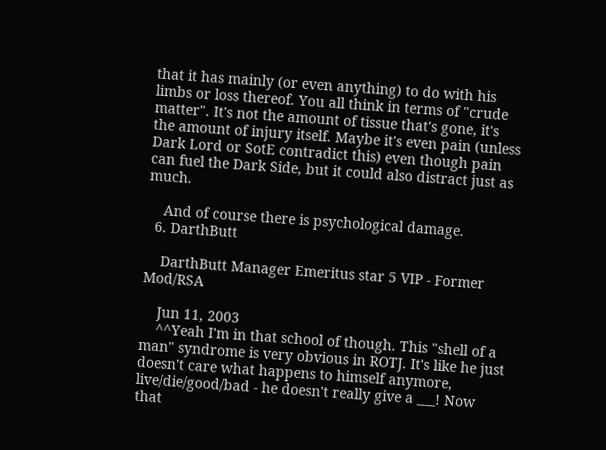that it has mainly (or even anything) to do with his limbs or loss thereof. You all think in terms of "crude matter". It's not the amount of tissue that's gone, it's the amount of injury itself. Maybe it's even pain (unless Dark Lord or SotE contradict this) even though pain can fuel the Dark Side, but it could also distract just as much.

    And of course there is psychological damage.
  6. DarthButt

    DarthButt Manager Emeritus star 5 VIP - Former Mod/RSA

    Jun 11, 2003
    ^^Yeah I'm in that school of though. This "shell of a man" syndrome is very obvious in ROTJ. It's like he just doesn't care what happens to himself anymore, live/die/good/bad - he doesn't really give a ___! Now that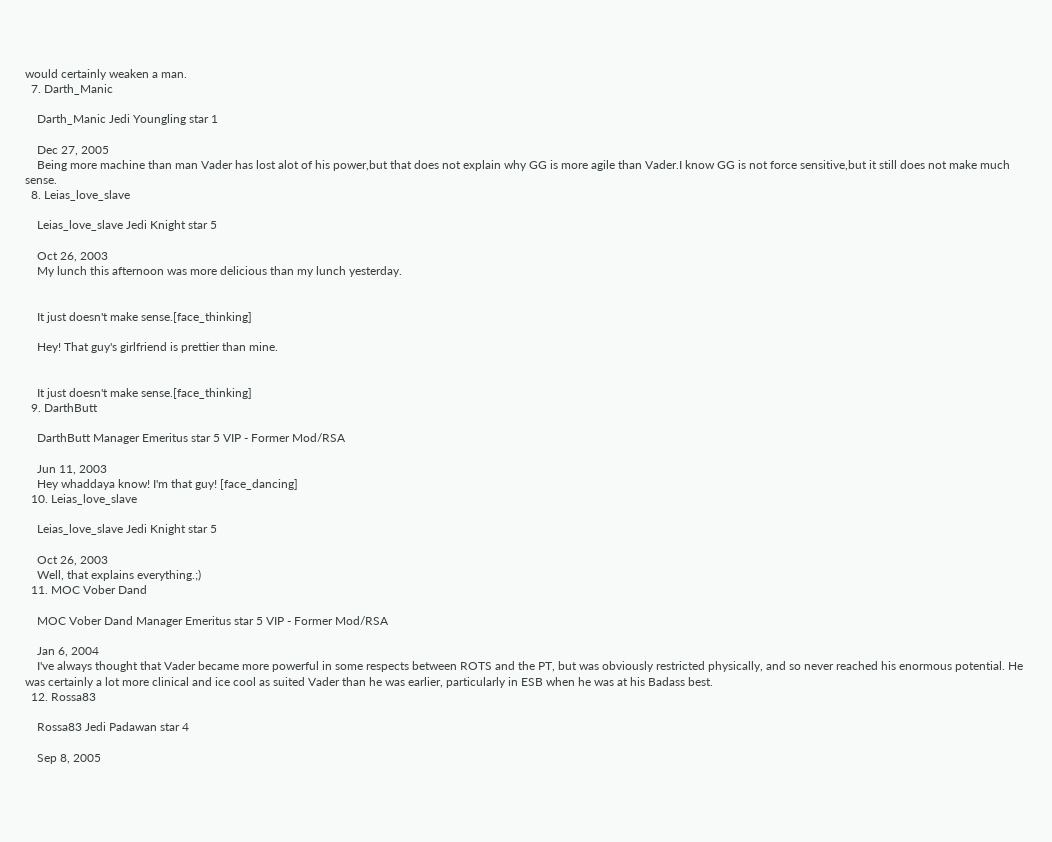would certainly weaken a man.
  7. Darth_Manic

    Darth_Manic Jedi Youngling star 1

    Dec 27, 2005
    Being more machine than man Vader has lost alot of his power,but that does not explain why GG is more agile than Vader.I know GG is not force sensitive,but it still does not make much sense.
  8. Leias_love_slave

    Leias_love_slave Jedi Knight star 5

    Oct 26, 2003
    My lunch this afternoon was more delicious than my lunch yesterday.


    It just doesn't make sense.[face_thinking]

    Hey! That guy's girlfriend is prettier than mine.


    It just doesn't make sense.[face_thinking]
  9. DarthButt

    DarthButt Manager Emeritus star 5 VIP - Former Mod/RSA

    Jun 11, 2003
    Hey whaddaya know! I'm that guy! [face_dancing]
  10. Leias_love_slave

    Leias_love_slave Jedi Knight star 5

    Oct 26, 2003
    Well, that explains everything.;)
  11. MOC Vober Dand

    MOC Vober Dand Manager Emeritus star 5 VIP - Former Mod/RSA

    Jan 6, 2004
    I've always thought that Vader became more powerful in some respects between ROTS and the PT, but was obviously restricted physically, and so never reached his enormous potential. He was certainly a lot more clinical and ice cool as suited Vader than he was earlier, particularly in ESB when he was at his Badass best.
  12. Rossa83

    Rossa83 Jedi Padawan star 4

    Sep 8, 2005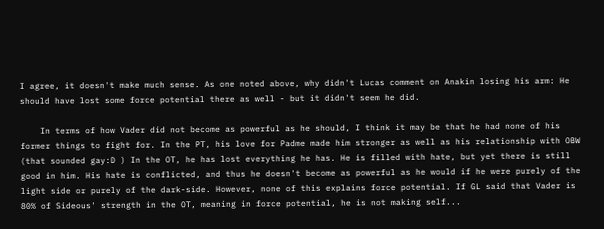I agree, it doesn't make much sense. As one noted above, why didn't Lucas comment on Anakin losing his arm: He should have lost some force potential there as well - but it didn't seem he did.

    In terms of how Vader did not become as powerful as he should, I think it may be that he had none of his former things to fight for. In the PT, his love for Padme made him stronger as well as his relationship with OBW (that sounded gay:D ) In the OT, he has lost everything he has. He is filled with hate, but yet there is still good in him. His hate is conflicted, and thus he doesn't become as powerful as he would if he were purely of the light side or purely of the dark-side. However, none of this explains force potential. If GL said that Vader is 80% of Sideous' strength in the OT, meaning in force potential, he is not making self...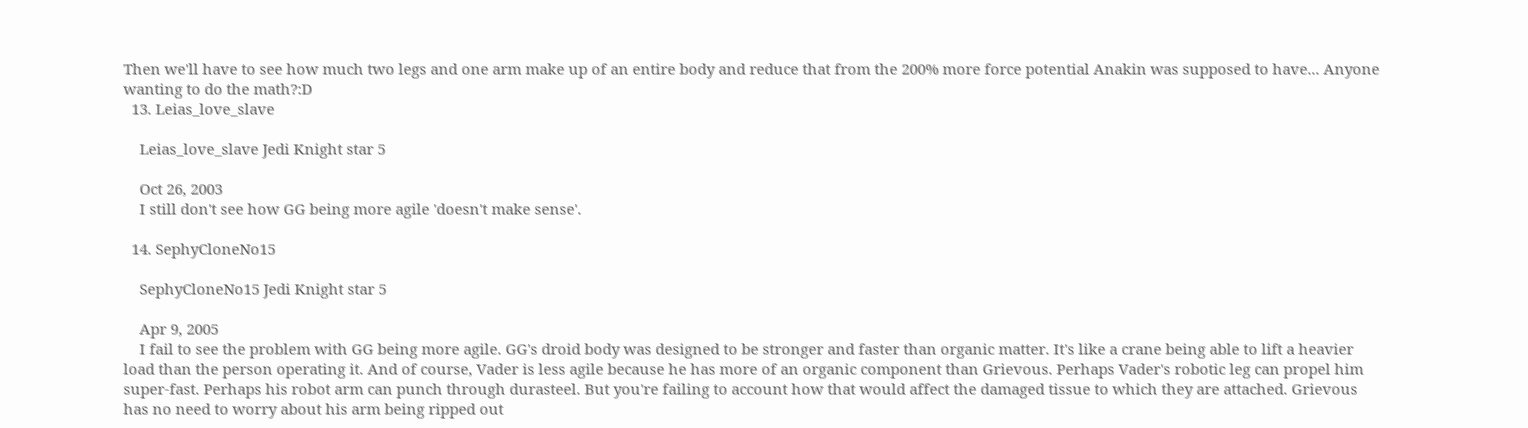Then we'll have to see how much two legs and one arm make up of an entire body and reduce that from the 200% more force potential Anakin was supposed to have... Anyone wanting to do the math?:D
  13. Leias_love_slave

    Leias_love_slave Jedi Knight star 5

    Oct 26, 2003
    I still don't see how GG being more agile 'doesn't make sense'.

  14. SephyCloneNo15

    SephyCloneNo15 Jedi Knight star 5

    Apr 9, 2005
    I fail to see the problem with GG being more agile. GG's droid body was designed to be stronger and faster than organic matter. It's like a crane being able to lift a heavier load than the person operating it. And of course, Vader is less agile because he has more of an organic component than Grievous. Perhaps Vader's robotic leg can propel him super-fast. Perhaps his robot arm can punch through durasteel. But you're failing to account how that would affect the damaged tissue to which they are attached. Grievous has no need to worry about his arm being ripped out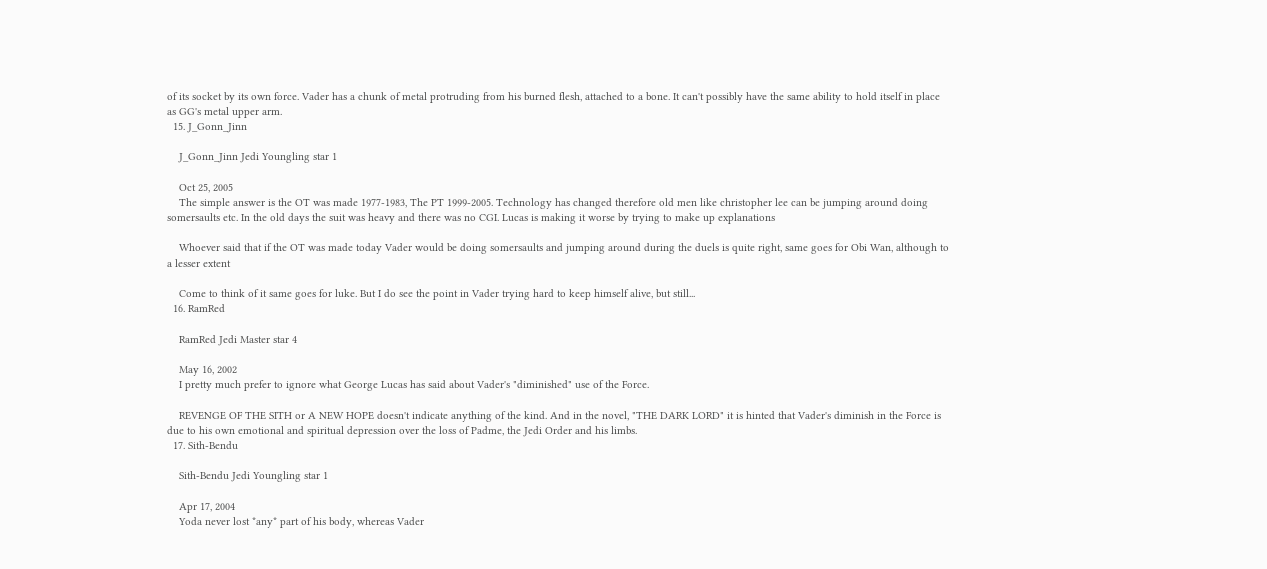of its socket by its own force. Vader has a chunk of metal protruding from his burned flesh, attached to a bone. It can't possibly have the same ability to hold itself in place as GG's metal upper arm.
  15. J_Gonn_Jinn

    J_Gonn_Jinn Jedi Youngling star 1

    Oct 25, 2005
    The simple answer is the OT was made 1977-1983, The PT 1999-2005. Technology has changed therefore old men like christopher lee can be jumping around doing somersaults etc. In the old days the suit was heavy and there was no CGI. Lucas is making it worse by trying to make up explanations

    Whoever said that if the OT was made today Vader would be doing somersaults and jumping around during the duels is quite right, same goes for Obi Wan, although to a lesser extent

    Come to think of it same goes for luke. But I do see the point in Vader trying hard to keep himself alive, but still...
  16. RamRed

    RamRed Jedi Master star 4

    May 16, 2002
    I pretty much prefer to ignore what George Lucas has said about Vader's "diminished" use of the Force.

    REVENGE OF THE SITH or A NEW HOPE doesn't indicate anything of the kind. And in the novel, "THE DARK LORD" it is hinted that Vader's diminish in the Force is due to his own emotional and spiritual depression over the loss of Padme, the Jedi Order and his limbs.
  17. Sith-Bendu

    Sith-Bendu Jedi Youngling star 1

    Apr 17, 2004
    Yoda never lost *any* part of his body, whereas Vader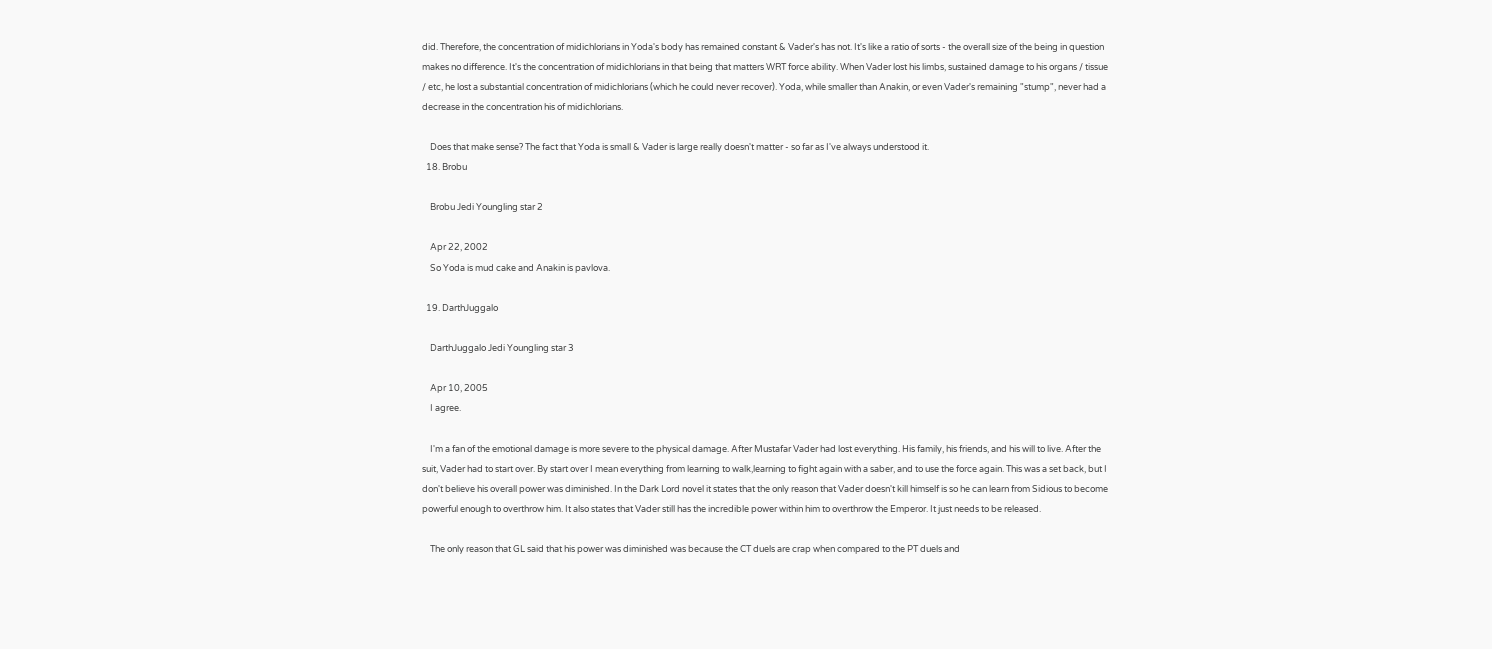did. Therefore, the concentration of midichlorians in Yoda's body has remained constant & Vader's has not. It's like a ratio of sorts - the overall size of the being in question makes no difference. It's the concentration of midichlorians in that being that matters WRT force ability. When Vader lost his limbs, sustained damage to his organs / tissue / etc, he lost a substantial concentration of midichlorians (which he could never recover). Yoda, while smaller than Anakin, or even Vader's remaining "stump", never had a decrease in the concentration his of midichlorians.

    Does that make sense? The fact that Yoda is small & Vader is large really doesn't matter - so far as I've always understood it.
  18. Brobu

    Brobu Jedi Youngling star 2

    Apr 22, 2002
    So Yoda is mud cake and Anakin is pavlova.

  19. DarthJuggalo

    DarthJuggalo Jedi Youngling star 3

    Apr 10, 2005
    I agree.

    I'm a fan of the emotional damage is more severe to the physical damage. After Mustafar Vader had lost everything. His family, his friends, and his will to live. After the suit, Vader had to start over. By start over I mean everything from learning to walk,learning to fight again with a saber, and to use the force again. This was a set back, but I don't believe his overall power was diminished. In the Dark Lord novel it states that the only reason that Vader doesn't kill himself is so he can learn from Sidious to become powerful enough to overthrow him. It also states that Vader still has the incredible power within him to overthrow the Emperor. It just needs to be released.

    The only reason that GL said that his power was diminished was because the CT duels are crap when compared to the PT duels and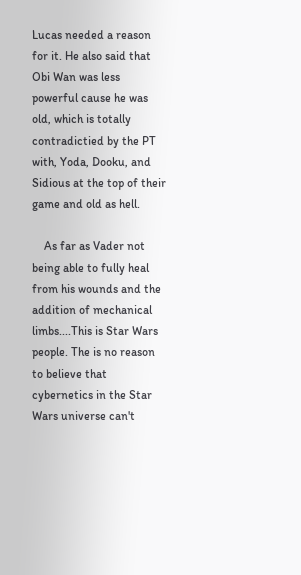Lucas needed a reason for it. He also said that Obi Wan was less powerful cause he was old, which is totally contradictied by the PT with, Yoda, Dooku, and Sidious at the top of their game and old as hell.

    As far as Vader not being able to fully heal from his wounds and the addition of mechanical limbs....This is Star Wars people. The is no reason to believe that cybernetics in the Star Wars universe can't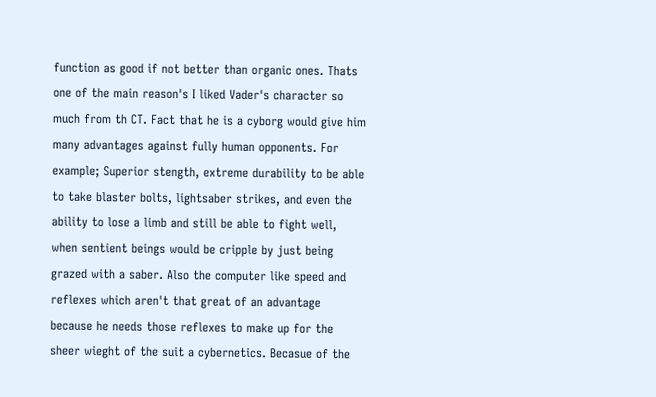function as good if not better than organic ones. Thats one of the main reason's I liked Vader's character so much from th CT. Fact that he is a cyborg would give him many advantages against fully human opponents. For example; Superior stength, extreme durability to be able to take blaster bolts, lightsaber strikes, and even the ability to lose a limb and still be able to fight well, when sentient beings would be cripple by just being grazed with a saber. Also the computer like speed and reflexes which aren't that great of an advantage because he needs those reflexes to make up for the sheer wieght of the suit a cybernetics. Becasue of the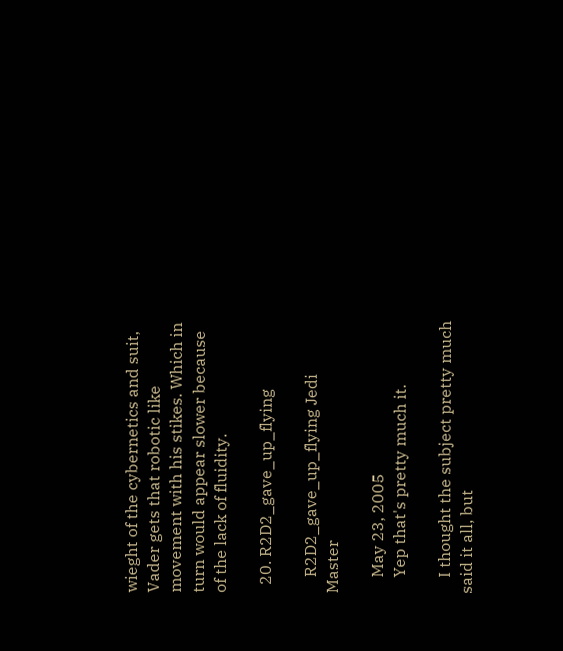wieght of the cybernetics and suit, Vader gets that robotic like movement with his stikes. Which in turn would appear slower because of the lack of fluidity.

  20. R2D2_gave_up_flying

    R2D2_gave_up_flying Jedi Master

    May 23, 2005
    Yep that's pretty much it.

    I thought the subject pretty much said it all, but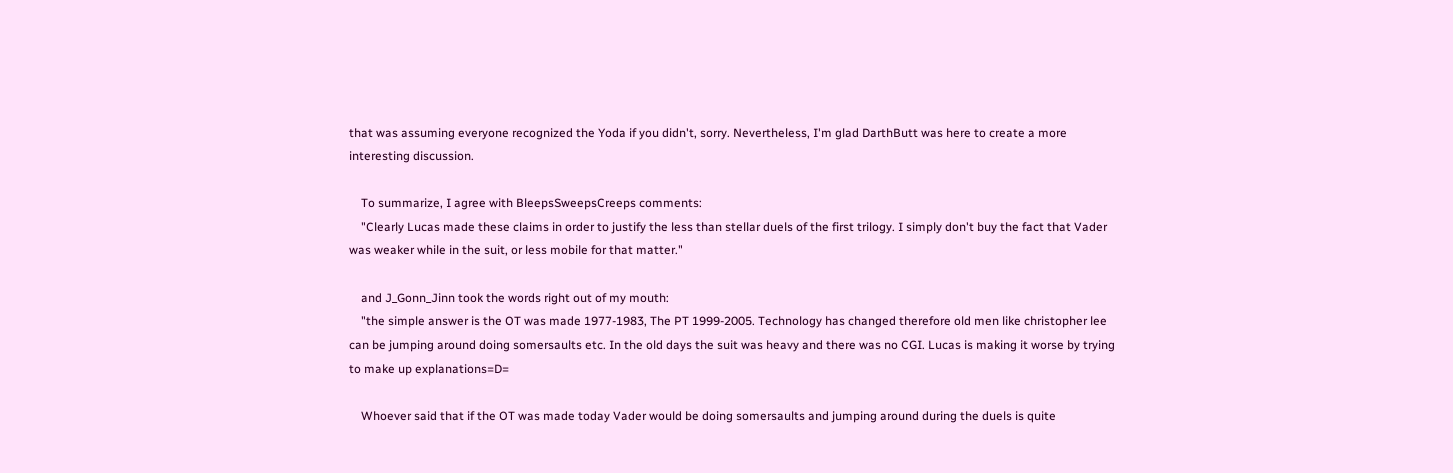that was assuming everyone recognized the Yoda if you didn't, sorry. Nevertheless, I'm glad DarthButt was here to create a more interesting discussion.

    To summarize, I agree with BleepsSweepsCreeps comments:
    "Clearly Lucas made these claims in order to justify the less than stellar duels of the first trilogy. I simply don't buy the fact that Vader was weaker while in the suit, or less mobile for that matter."

    and J_Gonn_Jinn took the words right out of my mouth:
    "the simple answer is the OT was made 1977-1983, The PT 1999-2005. Technology has changed therefore old men like christopher lee can be jumping around doing somersaults etc. In the old days the suit was heavy and there was no CGI. Lucas is making it worse by trying to make up explanations=D=

    Whoever said that if the OT was made today Vader would be doing somersaults and jumping around during the duels is quite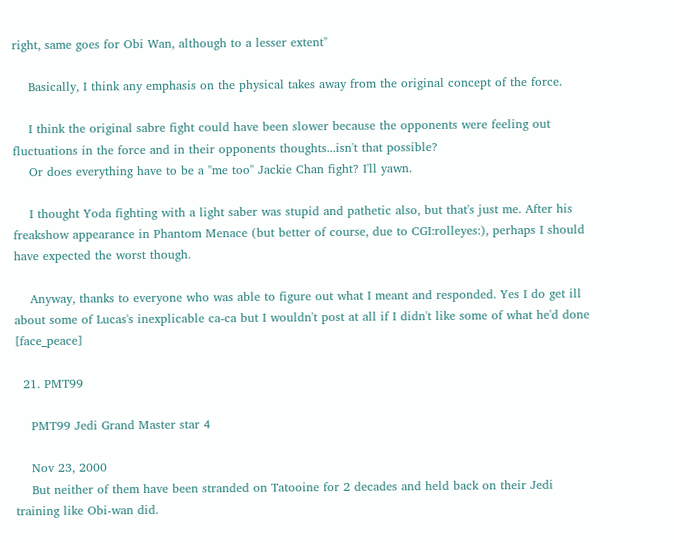right, same goes for Obi Wan, although to a lesser extent"

    Basically, I think any emphasis on the physical takes away from the original concept of the force.

    I think the original sabre fight could have been slower because the opponents were feeling out fluctuations in the force and in their opponents thoughts...isn't that possible?
    Or does everything have to be a "me too" Jackie Chan fight? I'll yawn.

    I thought Yoda fighting with a light saber was stupid and pathetic also, but that's just me. After his freakshow appearance in Phantom Menace (but better of course, due to CGI:rolleyes:), perhaps I should have expected the worst though.

    Anyway, thanks to everyone who was able to figure out what I meant and responded. Yes I do get ill about some of Lucas's inexplicable ca-ca but I wouldn't post at all if I didn't like some of what he'd done [face_peace]

  21. PMT99

    PMT99 Jedi Grand Master star 4

    Nov 23, 2000
    But neither of them have been stranded on Tatooine for 2 decades and held back on their Jedi training like Obi-wan did.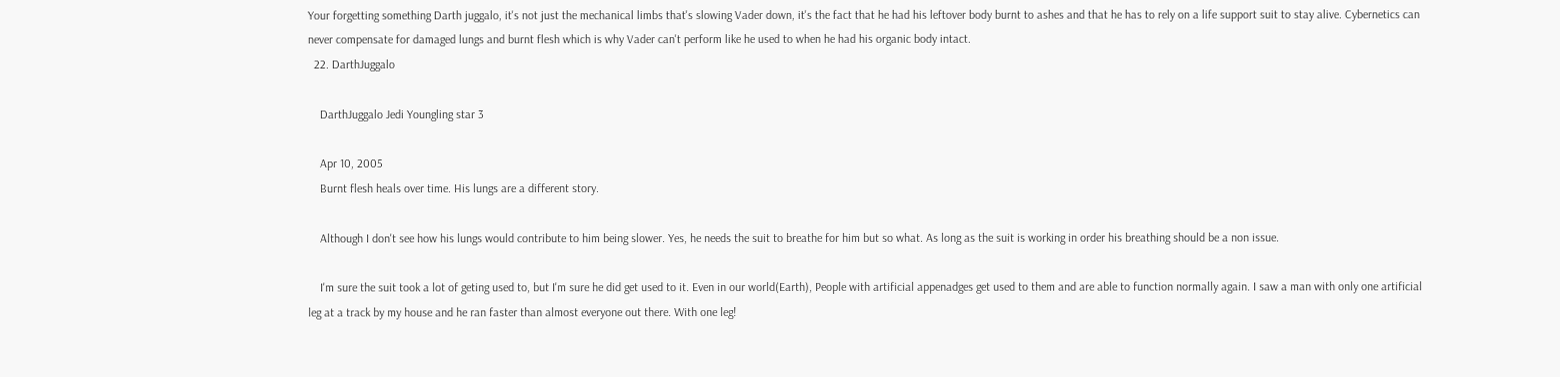Your forgetting something Darth juggalo, it's not just the mechanical limbs that's slowing Vader down, it's the fact that he had his leftover body burnt to ashes and that he has to rely on a life support suit to stay alive. Cybernetics can never compensate for damaged lungs and burnt flesh which is why Vader can't perform like he used to when he had his organic body intact.
  22. DarthJuggalo

    DarthJuggalo Jedi Youngling star 3

    Apr 10, 2005
    Burnt flesh heals over time. His lungs are a different story.

    Although I don't see how his lungs would contribute to him being slower. Yes, he needs the suit to breathe for him but so what. As long as the suit is working in order his breathing should be a non issue.

    I'm sure the suit took a lot of geting used to, but I'm sure he did get used to it. Even in our world(Earth), People with artificial appenadges get used to them and are able to function normally again. I saw a man with only one artificial leg at a track by my house and he ran faster than almost everyone out there. With one leg!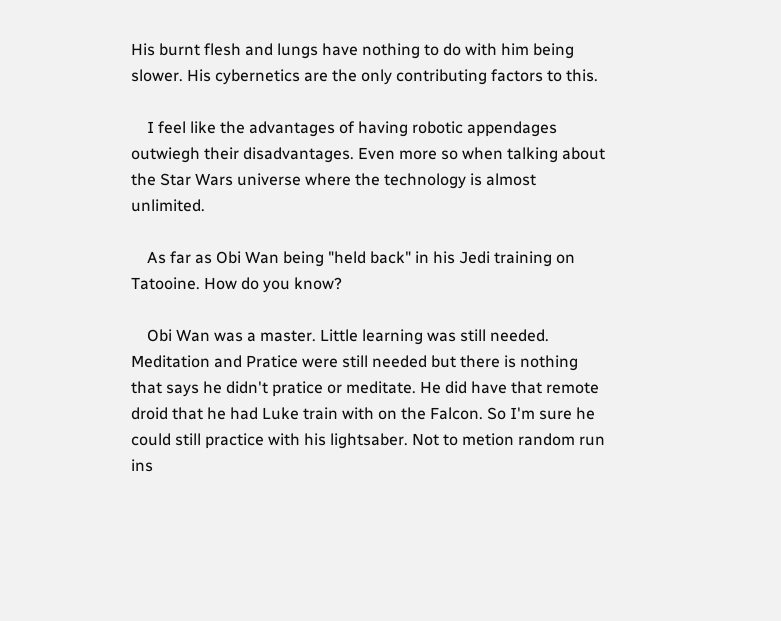His burnt flesh and lungs have nothing to do with him being slower. His cybernetics are the only contributing factors to this.

    I feel like the advantages of having robotic appendages outwiegh their disadvantages. Even more so when talking about the Star Wars universe where the technology is almost unlimited.

    As far as Obi Wan being "held back" in his Jedi training on Tatooine. How do you know?

    Obi Wan was a master. Little learning was still needed. Meditation and Pratice were still needed but there is nothing that says he didn't pratice or meditate. He did have that remote droid that he had Luke train with on the Falcon. So I'm sure he could still practice with his lightsaber. Not to metion random run ins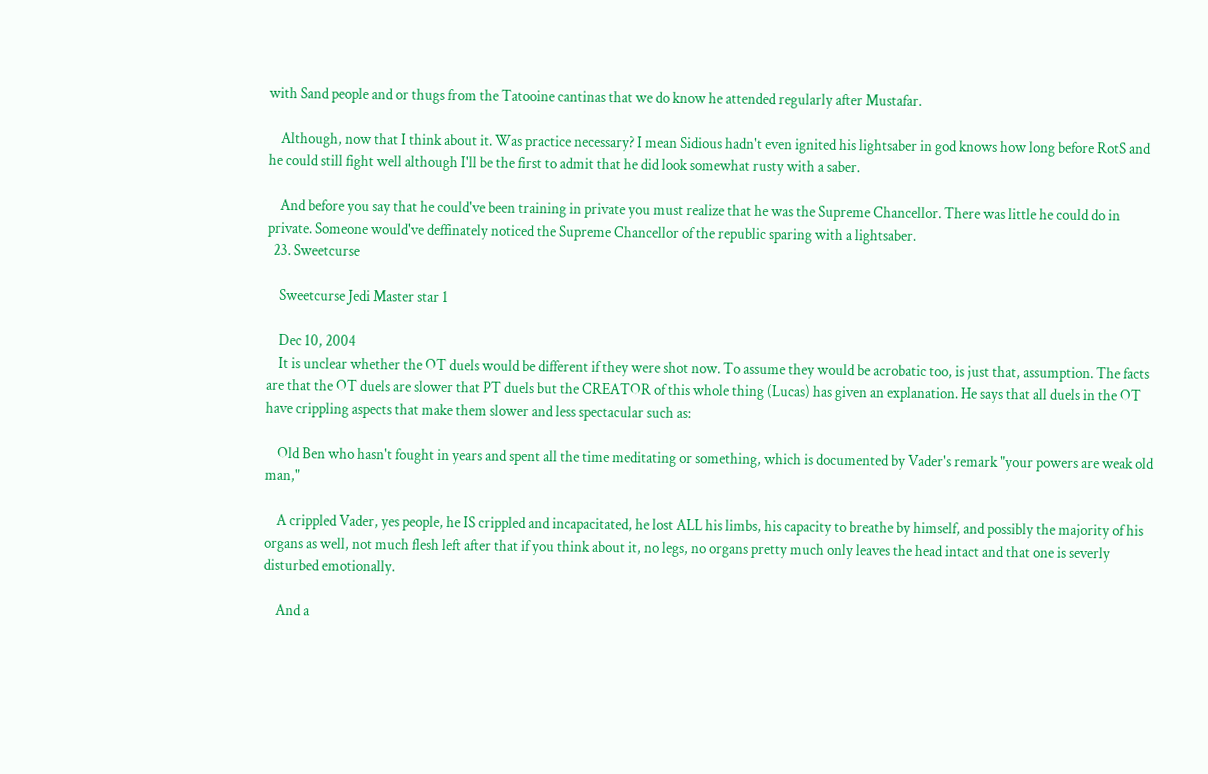with Sand people and or thugs from the Tatooine cantinas that we do know he attended regularly after Mustafar.

    Although, now that I think about it. Was practice necessary? I mean Sidious hadn't even ignited his lightsaber in god knows how long before RotS and he could still fight well although I'll be the first to admit that he did look somewhat rusty with a saber.

    And before you say that he could've been training in private you must realize that he was the Supreme Chancellor. There was little he could do in private. Someone would've deffinately noticed the Supreme Chancellor of the republic sparing with a lightsaber.
  23. Sweetcurse

    Sweetcurse Jedi Master star 1

    Dec 10, 2004
    It is unclear whether the OT duels would be different if they were shot now. To assume they would be acrobatic too, is just that, assumption. The facts are that the OT duels are slower that PT duels but the CREATOR of this whole thing (Lucas) has given an explanation. He says that all duels in the OT have crippling aspects that make them slower and less spectacular such as:

    Old Ben who hasn't fought in years and spent all the time meditating or something, which is documented by Vader's remark "your powers are weak old man,"

    A crippled Vader, yes people, he IS crippled and incapacitated, he lost ALL his limbs, his capacity to breathe by himself, and possibly the majority of his organs as well, not much flesh left after that if you think about it, no legs, no organs pretty much only leaves the head intact and that one is severly disturbed emotionally.

    And a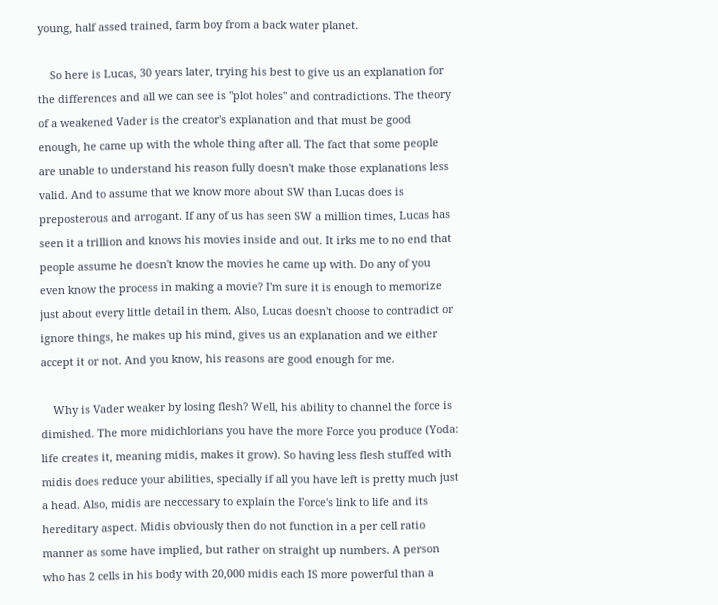young, half assed trained, farm boy from a back water planet.

    So here is Lucas, 30 years later, trying his best to give us an explanation for the differences and all we can see is "plot holes" and contradictions. The theory of a weakened Vader is the creator's explanation and that must be good enough, he came up with the whole thing after all. The fact that some people are unable to understand his reason fully doesn't make those explanations less valid. And to assume that we know more about SW than Lucas does is preposterous and arrogant. If any of us has seen SW a million times, Lucas has seen it a trillion and knows his movies inside and out. It irks me to no end that people assume he doesn't know the movies he came up with. Do any of you even know the process in making a movie? I'm sure it is enough to memorize just about every little detail in them. Also, Lucas doesn't choose to contradict or ignore things, he makes up his mind, gives us an explanation and we either accept it or not. And you know, his reasons are good enough for me.

    Why is Vader weaker by losing flesh? Well, his ability to channel the force is dimished. The more midichlorians you have the more Force you produce (Yoda: life creates it, meaning midis, makes it grow). So having less flesh stuffed with midis does reduce your abilities, specially if all you have left is pretty much just a head. Also, midis are neccessary to explain the Force's link to life and its hereditary aspect. Midis obviously then do not function in a per cell ratio manner as some have implied, but rather on straight up numbers. A person who has 2 cells in his body with 20,000 midis each IS more powerful than a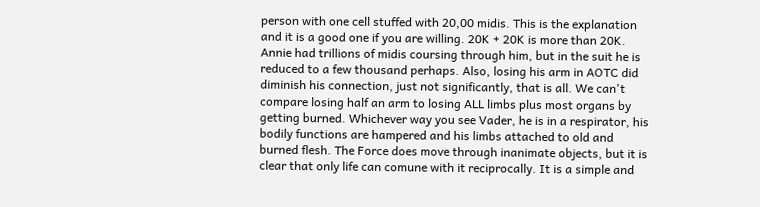person with one cell stuffed with 20,00 midis. This is the explanation and it is a good one if you are willing. 20K + 20K is more than 20K. Annie had trillions of midis coursing through him, but in the suit he is reduced to a few thousand perhaps. Also, losing his arm in AOTC did diminish his connection, just not significantly, that is all. We can't compare losing half an arm to losing ALL limbs plus most organs by getting burned. Whichever way you see Vader, he is in a respirator, his bodily functions are hampered and his limbs attached to old and burned flesh. The Force does move through inanimate objects, but it is clear that only life can comune with it reciprocally. It is a simple and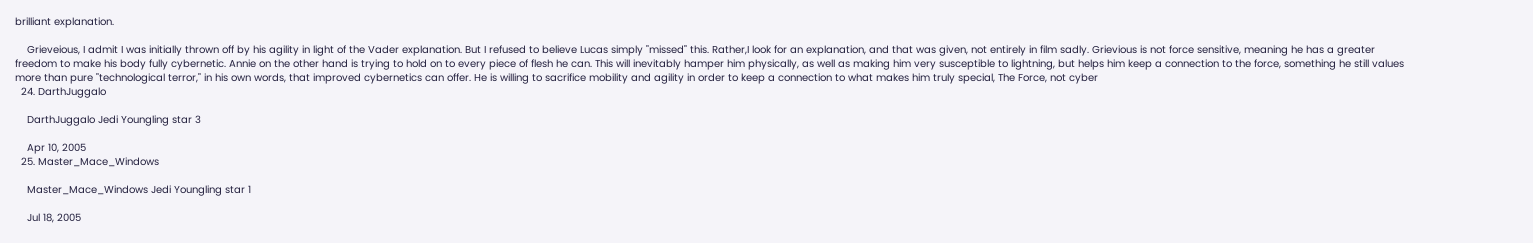brilliant explanation.

    Grieveious, I admit I was initially thrown off by his agility in light of the Vader explanation. But I refused to believe Lucas simply "missed" this. Rather,I look for an explanation, and that was given, not entirely in film sadly. Grievious is not force sensitive, meaning he has a greater freedom to make his body fully cybernetic. Annie on the other hand is trying to hold on to every piece of flesh he can. This will inevitably hamper him physically, as well as making him very susceptible to lightning, but helps him keep a connection to the force, something he still values more than pure "technological terror," in his own words, that improved cybernetics can offer. He is willing to sacrifice mobility and agility in order to keep a connection to what makes him truly special, The Force, not cyber
  24. DarthJuggalo

    DarthJuggalo Jedi Youngling star 3

    Apr 10, 2005
  25. Master_Mace_Windows

    Master_Mace_Windows Jedi Youngling star 1

    Jul 18, 2005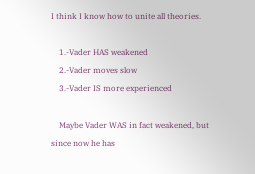I think I know how to unite all theories.

    1.-Vader HAS weakened
    2.-Vader moves slow
    3.-Vader IS more experienced

    Maybe Vader WAS in fact weakened, but since now he has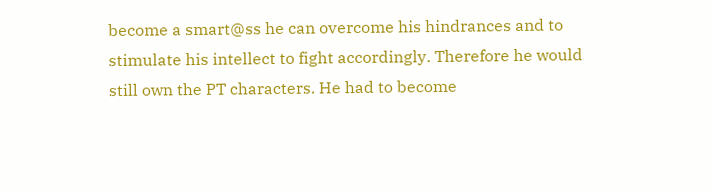become a smart@ss he can overcome his hindrances and to stimulate his intellect to fight accordingly. Therefore he would still own the PT characters. He had to become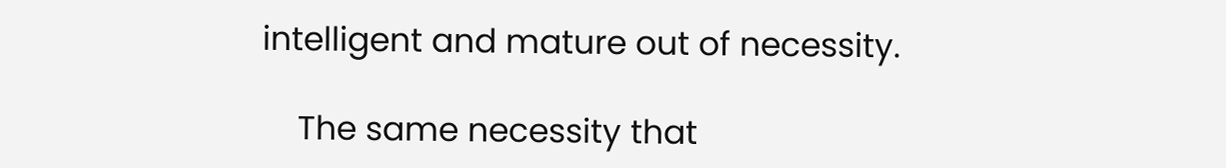intelligent and mature out of necessity.

    The same necessity that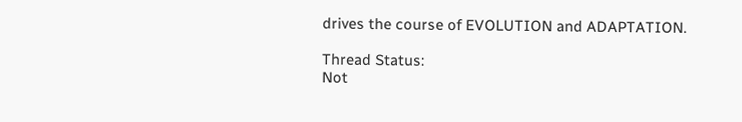drives the course of EVOLUTION and ADAPTATION.

Thread Status:
Not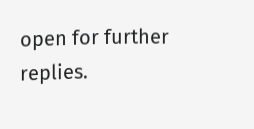open for further replies.